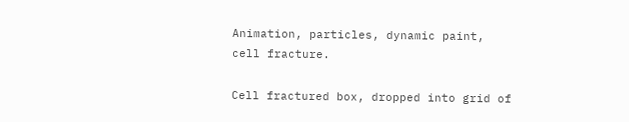Animation, particles, dynamic paint, cell fracture.

Cell fractured box, dropped into grid of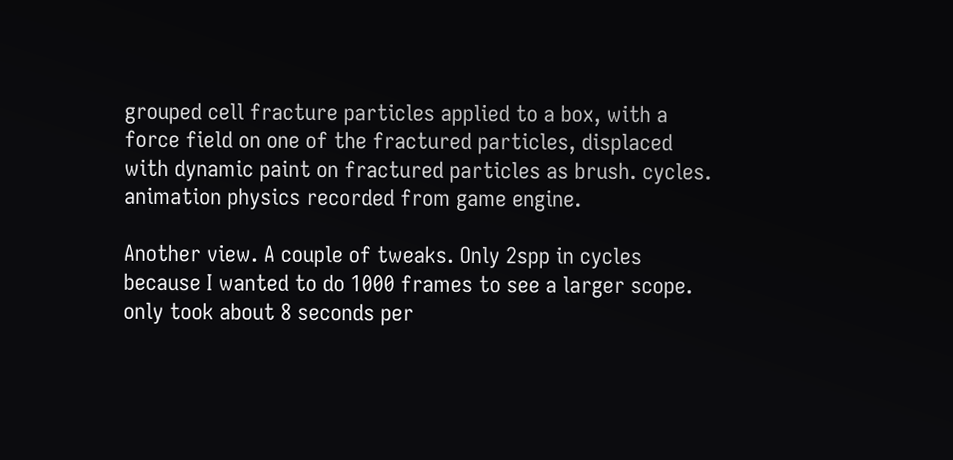grouped cell fracture particles applied to a box, with a force field on one of the fractured particles, displaced with dynamic paint on fractured particles as brush. cycles. animation physics recorded from game engine.

Another view. A couple of tweaks. Only 2spp in cycles because I wanted to do 1000 frames to see a larger scope. only took about 8 seconds per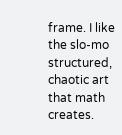frame. I like the slo-mo structured, chaotic art that math creates.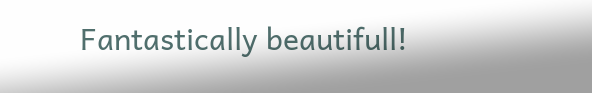Fantastically beautifull!